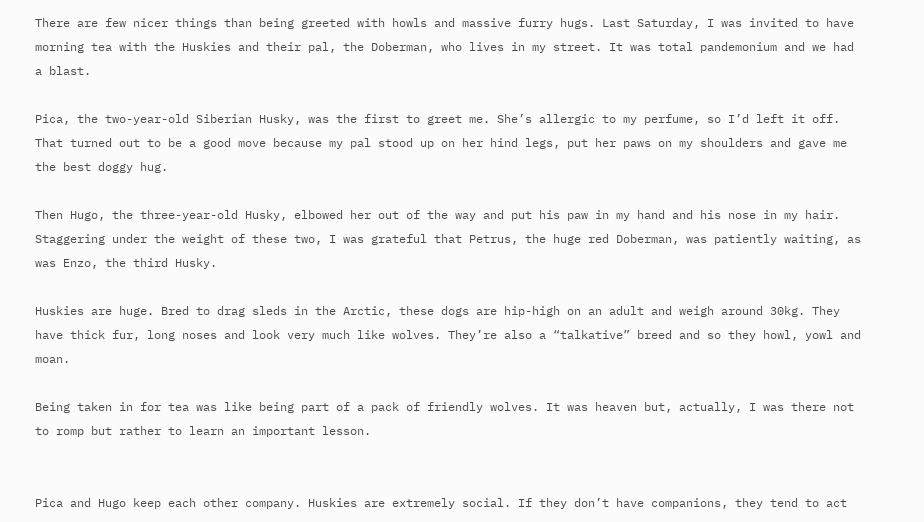There are few nicer things than being greeted with howls and massive furry hugs. Last Saturday, I was invited to have morning tea with the Huskies and their pal, the Doberman, who lives in my street. It was total pandemonium and we had a blast.

Pica, the two-year-old Siberian Husky, was the first to greet me. She’s allergic to my perfume, so I’d left it off. That turned out to be a good move because my pal stood up on her hind legs, put her paws on my shoulders and gave me the best doggy hug.

Then Hugo, the three-year-old Husky, elbowed her out of the way and put his paw in my hand and his nose in my hair. Staggering under the weight of these two, I was grateful that Petrus, the huge red Doberman, was patiently waiting, as was Enzo, the third Husky.

Huskies are huge. Bred to drag sleds in the Arctic, these dogs are hip-high on an adult and weigh around 30kg. They have thick fur, long noses and look very much like wolves. They’re also a “talkative” breed and so they howl, yowl and moan.

Being taken in for tea was like being part of a pack of friendly wolves. It was heaven but, actually, I was there not to romp but rather to learn an important lesson.


Pica and Hugo keep each other company. Huskies are extremely social. If they don’t have companions, they tend to act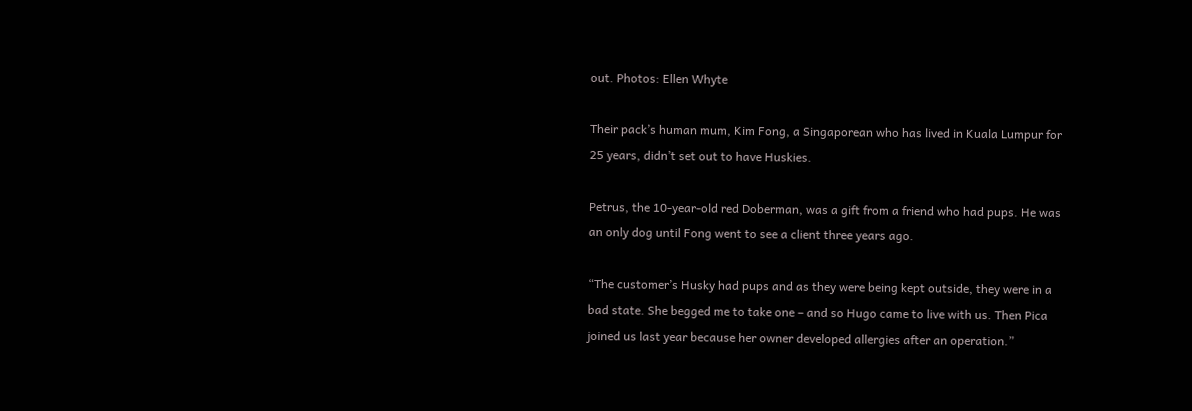out. Photos: Ellen Whyte

Their pack’s human mum, Kim Fong, a Singaporean who has lived in Kuala Lumpur for 25 years, didn’t set out to have Huskies.

Petrus, the 10-year-old red Doberman, was a gift from a friend who had pups. He was an only dog until Fong went to see a client three years ago.

“The customer’s Husky had pups and as they were being kept outside, they were in a bad state. She begged me to take one – and so Hugo came to live with us. Then Pica joined us last year because her owner developed allergies after an operation.”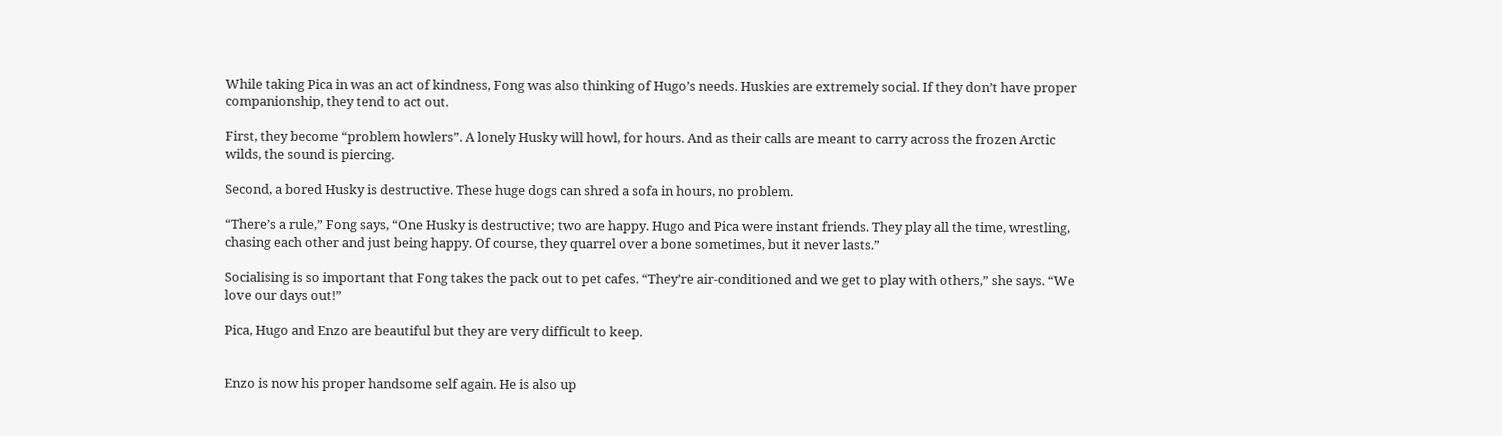While taking Pica in was an act of kindness, Fong was also thinking of Hugo’s needs. Huskies are extremely social. If they don’t have proper companionship, they tend to act out.

First, they become “problem howlers”. A lonely Husky will howl, for hours. And as their calls are meant to carry across the frozen Arctic wilds, the sound is piercing.

Second, a bored Husky is destructive. These huge dogs can shred a sofa in hours, no problem.

“There’s a rule,” Fong says, “One Husky is destructive; two are happy. Hugo and Pica were instant friends. They play all the time, wrestling, chasing each other and just being happy. Of course, they quarrel over a bone sometimes, but it never lasts.”

Socialising is so important that Fong takes the pack out to pet cafes. “They’re air-conditioned and we get to play with others,” she says. “We love our days out!”

Pica, Hugo and Enzo are beautiful but they are very difficult to keep.


Enzo is now his proper handsome self again. He is also up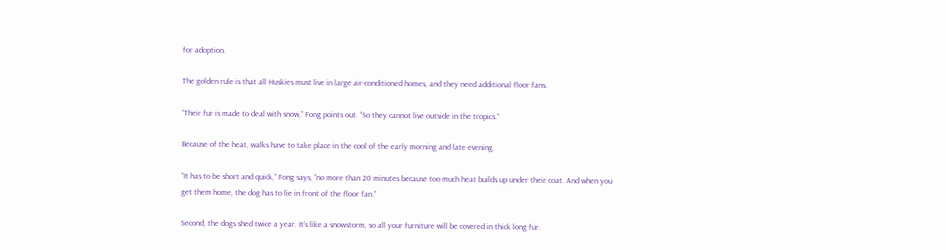for adoption.

The golden rule is that all Huskies must live in large air-conditioned homes, and they need additional floor fans.

“Their fur is made to deal with snow,” Fong points out. “So they cannot live outside in the tropics.”

Because of the heat, walks have to take place in the cool of the early morning and late evening.

“It has to be short and quick,” Fong says, “no more than 20 minutes because too much heat builds up under their coat. And when you get them home, the dog has to lie in front of the floor fan.”

Second, the dogs shed twice a year. It’s like a snowstorm, so all your furniture will be covered in thick long fur.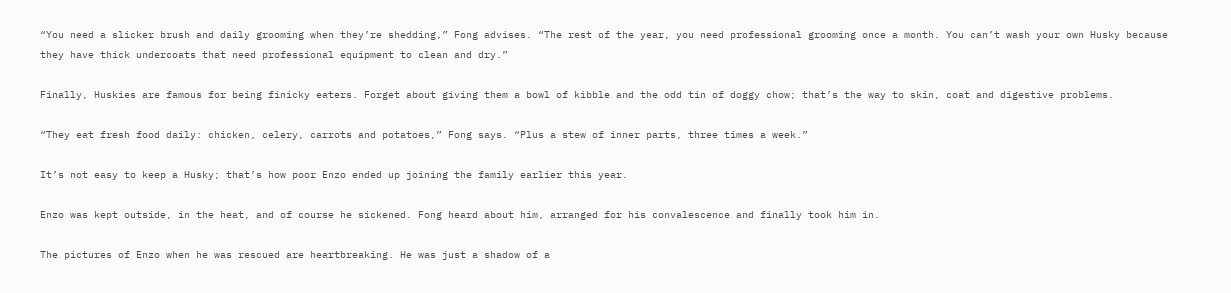“You need a slicker brush and daily grooming when they’re shedding,” Fong advises. “The rest of the year, you need professional grooming once a month. You can’t wash your own Husky because they have thick undercoats that need professional equipment to clean and dry.”

Finally, Huskies are famous for being finicky eaters. Forget about giving them a bowl of kibble and the odd tin of doggy chow; that’s the way to skin, coat and digestive problems.

“They eat fresh food daily: chicken, celery, carrots and potatoes,” Fong says. “Plus a stew of inner parts, three times a week.”

It’s not easy to keep a Husky; that’s how poor Enzo ended up joining the family earlier this year.

Enzo was kept outside, in the heat, and of course he sickened. Fong heard about him, arranged for his convalescence and finally took him in.

The pictures of Enzo when he was rescued are heartbreaking. He was just a shadow of a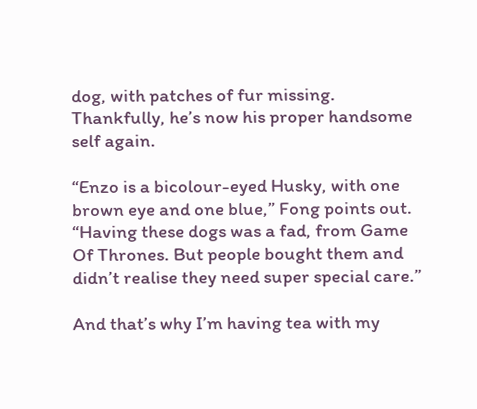dog, with patches of fur missing. Thankfully, he’s now his proper handsome self again.

“Enzo is a bicolour-eyed Husky, with one brown eye and one blue,” Fong points out. “Having these dogs was a fad, from Game Of Thrones. But people bought them and didn’t realise they need super special care.”

And that’s why I’m having tea with my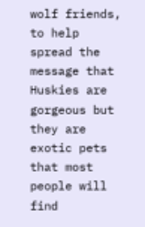wolf friends, to help spread the message that Huskies are gorgeous but they are exotic pets that most people will find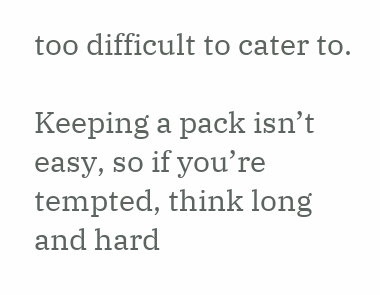too difficult to cater to.

Keeping a pack isn’t easy, so if you’re tempted, think long and hard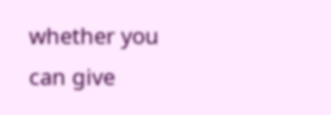whether you can give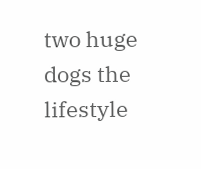two huge dogs the lifestyle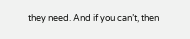they need. And if you can’t, then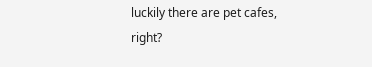luckily there are pet cafes, right?